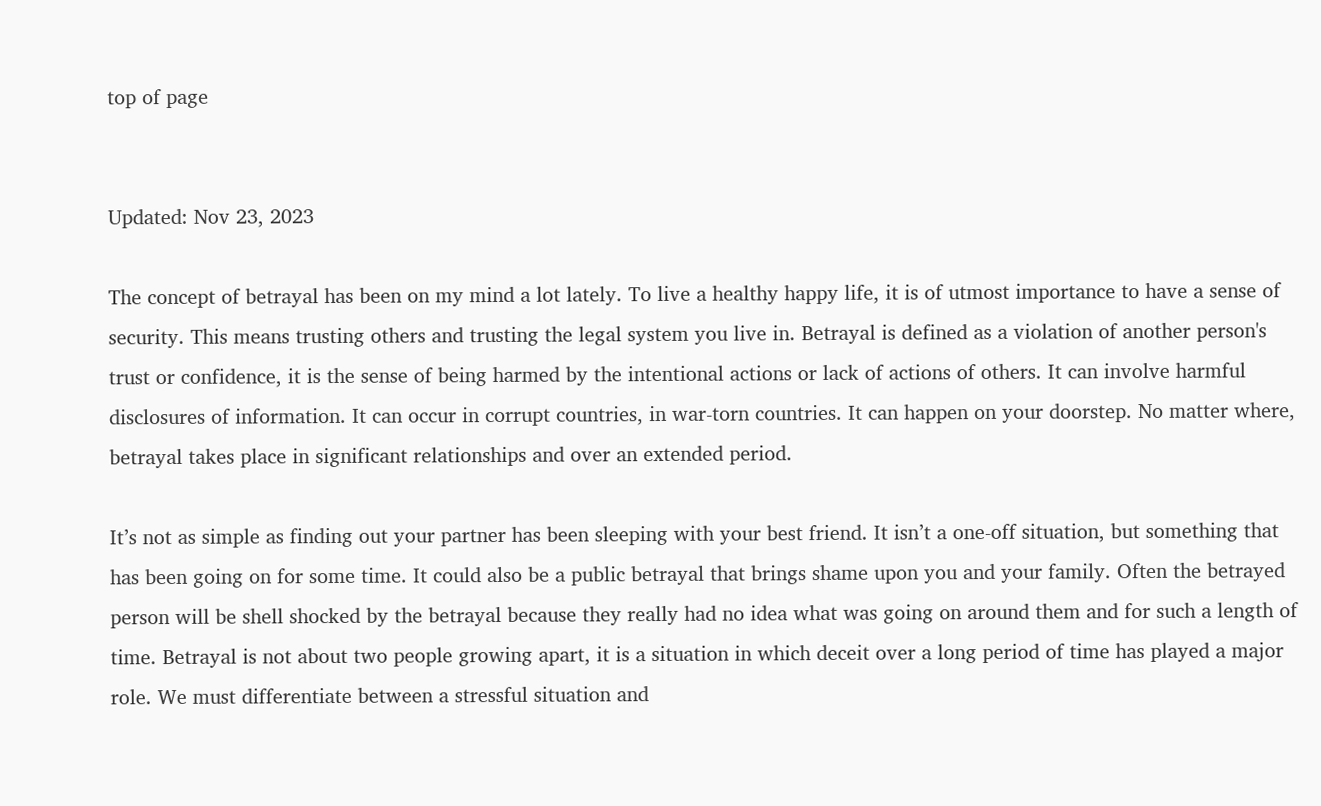top of page


Updated: Nov 23, 2023

The concept of betrayal has been on my mind a lot lately. To live a healthy happy life, it is of utmost importance to have a sense of security. This means trusting others and trusting the legal system you live in. Betrayal is defined as a violation of another person's trust or confidence, it is the sense of being harmed by the intentional actions or lack of actions of others. It can involve harmful disclosures of information. It can occur in corrupt countries, in war-torn countries. It can happen on your doorstep. No matter where, betrayal takes place in significant relationships and over an extended period.

It’s not as simple as finding out your partner has been sleeping with your best friend. It isn’t a one-off situation, but something that has been going on for some time. It could also be a public betrayal that brings shame upon you and your family. Often the betrayed person will be shell shocked by the betrayal because they really had no idea what was going on around them and for such a length of time. Betrayal is not about two people growing apart, it is a situation in which deceit over a long period of time has played a major role. We must differentiate between a stressful situation and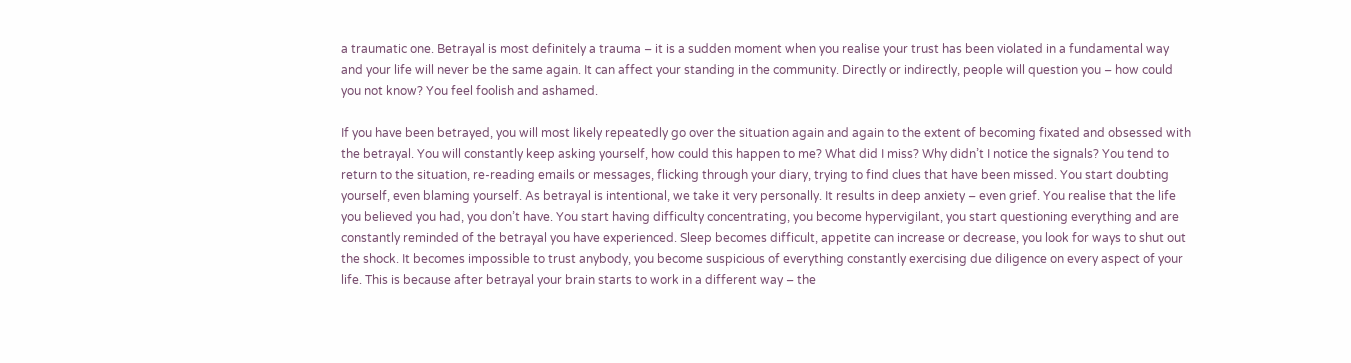a traumatic one. Betrayal is most definitely a trauma – it is a sudden moment when you realise your trust has been violated in a fundamental way and your life will never be the same again. It can affect your standing in the community. Directly or indirectly, people will question you – how could you not know? You feel foolish and ashamed.

If you have been betrayed, you will most likely repeatedly go over the situation again and again to the extent of becoming fixated and obsessed with the betrayal. You will constantly keep asking yourself, how could this happen to me? What did I miss? Why didn’t I notice the signals? You tend to return to the situation, re-reading emails or messages, flicking through your diary, trying to find clues that have been missed. You start doubting yourself, even blaming yourself. As betrayal is intentional, we take it very personally. It results in deep anxiety – even grief. You realise that the life you believed you had, you don’t have. You start having difficulty concentrating, you become hypervigilant, you start questioning everything and are constantly reminded of the betrayal you have experienced. Sleep becomes difficult, appetite can increase or decrease, you look for ways to shut out the shock. It becomes impossible to trust anybody, you become suspicious of everything constantly exercising due diligence on every aspect of your life. This is because after betrayal your brain starts to work in a different way – the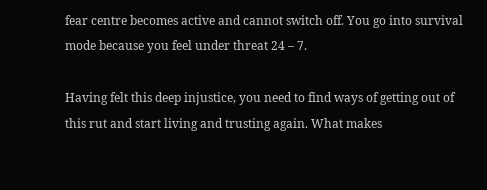fear centre becomes active and cannot switch off. You go into survival mode because you feel under threat 24 – 7.

Having felt this deep injustice, you need to find ways of getting out of this rut and start living and trusting again. What makes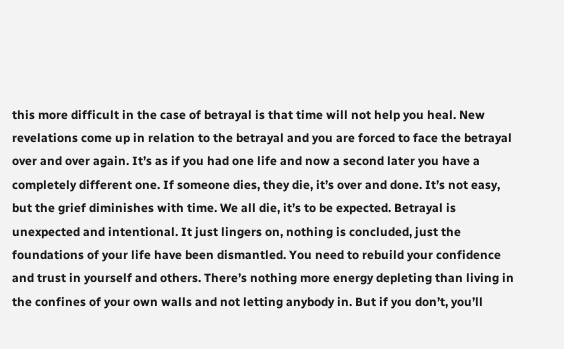this more difficult in the case of betrayal is that time will not help you heal. New revelations come up in relation to the betrayal and you are forced to face the betrayal over and over again. It’s as if you had one life and now a second later you have a completely different one. If someone dies, they die, it’s over and done. It’s not easy, but the grief diminishes with time. We all die, it’s to be expected. Betrayal is unexpected and intentional. It just lingers on, nothing is concluded, just the foundations of your life have been dismantled. You need to rebuild your confidence and trust in yourself and others. There’s nothing more energy depleting than living in the confines of your own walls and not letting anybody in. But if you don’t, you’ll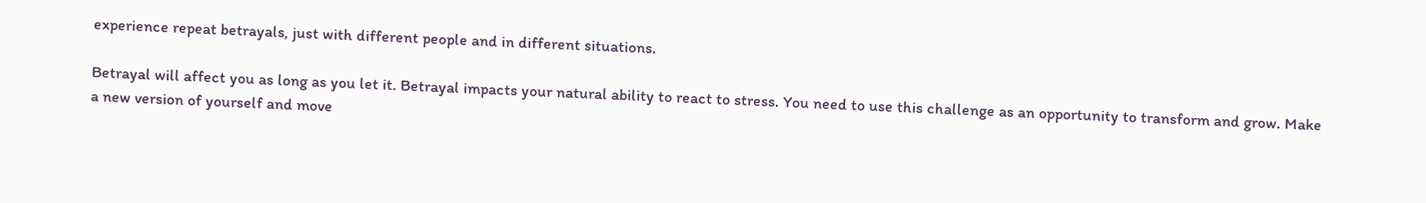experience repeat betrayals, just with different people and in different situations.

Betrayal will affect you as long as you let it. Betrayal impacts your natural ability to react to stress. You need to use this challenge as an opportunity to transform and grow. Make a new version of yourself and move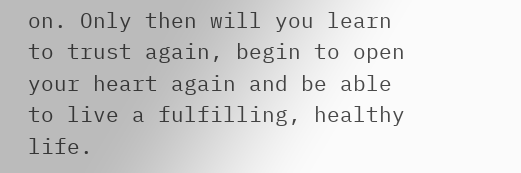on. Only then will you learn to trust again, begin to open your heart again and be able to live a fulfilling, healthy life.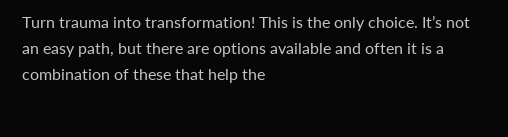Turn trauma into transformation! This is the only choice. It’s not an easy path, but there are options available and often it is a combination of these that help the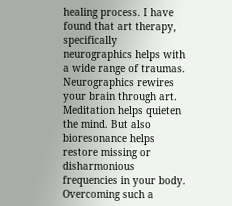healing process. I have found that art therapy, specifically neurographics helps with a wide range of traumas. Neurographics rewires your brain through art. Meditation helps quieten the mind. But also bioresonance helps restore missing or disharmonious frequencies in your body. Overcoming such a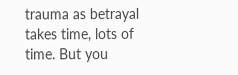trauma as betrayal takes time, lots of time. But you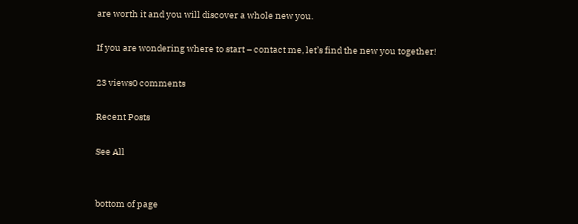are worth it and you will discover a whole new you.

If you are wondering where to start – contact me, let’s find the new you together!

23 views0 comments

Recent Posts

See All


bottom of page